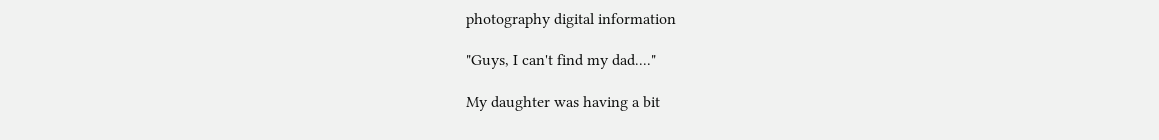photography digital information

"Guys, I can't find my dad...."

My daughter was having a bit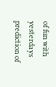of fun with yesterdays prediction of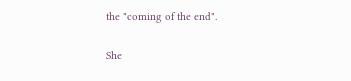the "coming of the end".

She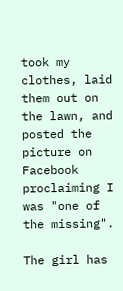took my clothes, laid them out on the lawn, and posted the picture on Facebook proclaiming I was "one of the missing".

The girl has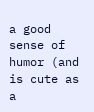a good sense of humor (and is cute as a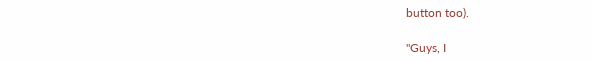button too).

"Guys, I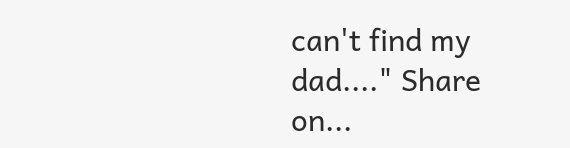can't find my dad...." Share on...